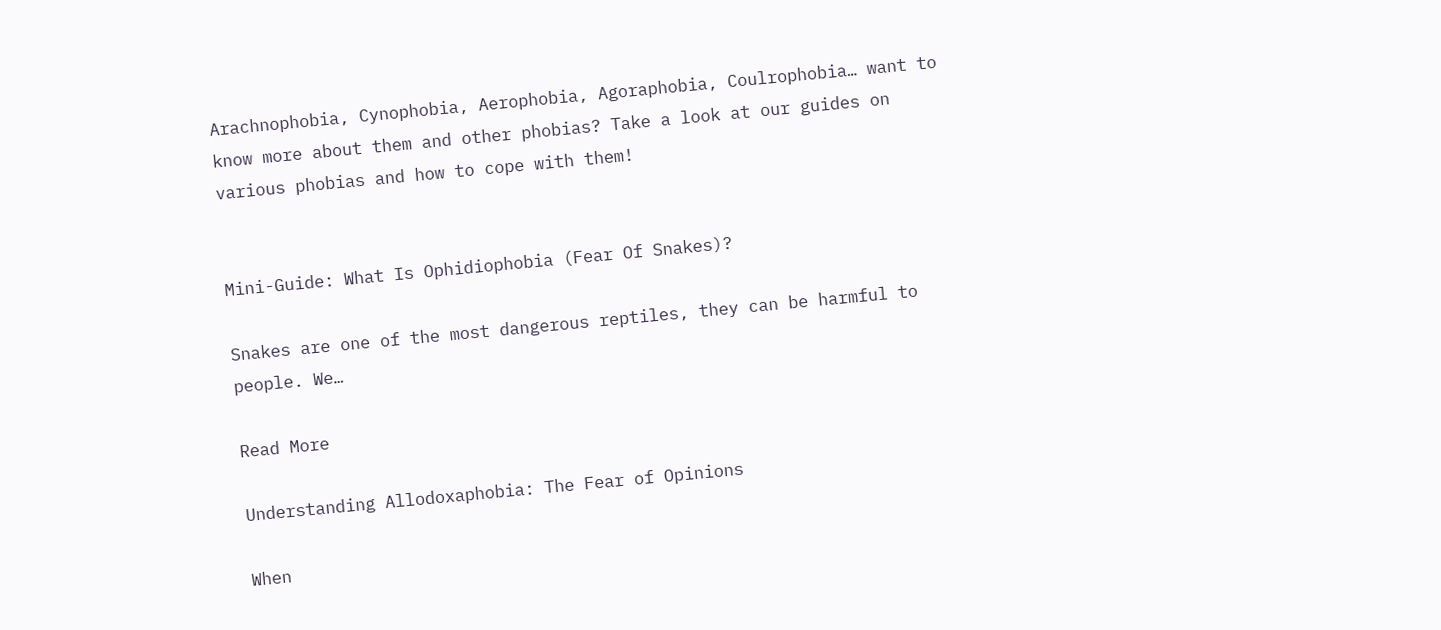Arachnophobia, Cynophobia, Aerophobia, Agoraphobia, Coulrophobia… want to know more about them and other phobias? Take a look at our guides on various phobias and how to cope with them!


Mini-Guide: What Is Ophidiophobia (Fear Of Snakes)?

Snakes are one of the most dangerous reptiles, they can be harmful to people. We…

Read More

Understanding Allodoxaphobia: The Fear of Opinions

When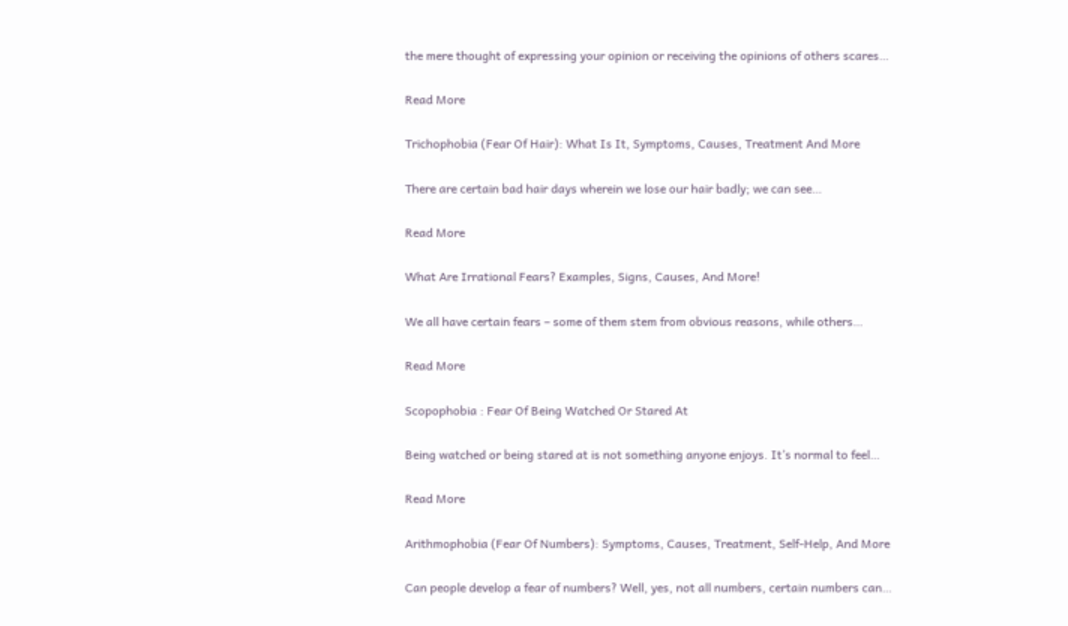the mere thought of expressing your opinion or receiving the opinions of others scares…

Read More

Trichophobia (Fear Of Hair): What Is It, Symptoms, Causes, Treatment And More

There are certain bad hair days wherein we lose our hair badly; we can see…

Read More

What Are Irrational Fears? Examples, Signs, Causes, And More!

We all have certain fears – some of them stem from obvious reasons, while others…

Read More

Scopophobia : Fear Of Being Watched Or Stared At

Being watched or being stared at is not something anyone enjoys. It’s normal to feel…

Read More

Arithmophobia (Fear Of Numbers): Symptoms, Causes, Treatment, Self-Help, And More

Can people develop a fear of numbers? Well, yes, not all numbers, certain numbers can…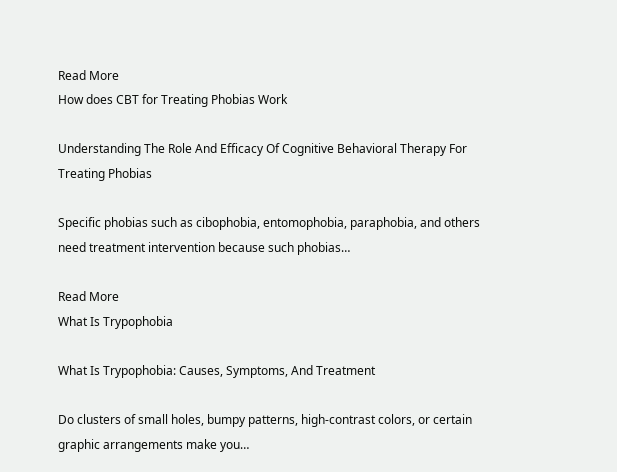Read More
How does CBT for Treating Phobias Work

Understanding The Role And Efficacy Of Cognitive Behavioral Therapy For Treating Phobias

Specific phobias such as cibophobia, entomophobia, paraphobia, and others need treatment intervention because such phobias…

Read More
What Is Trypophobia

What Is Trypophobia: Causes, Symptoms, And Treatment

Do clusters of small holes, bumpy patterns, high-contrast colors, or certain graphic arrangements make you…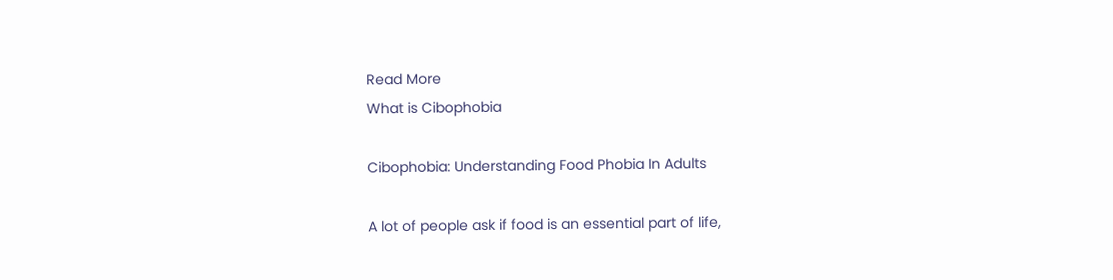Read More
What is Cibophobia

Cibophobia: Understanding Food Phobia In Adults

A lot of people ask if food is an essential part of life,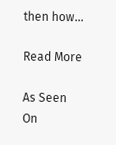then how…

Read More

As Seen On